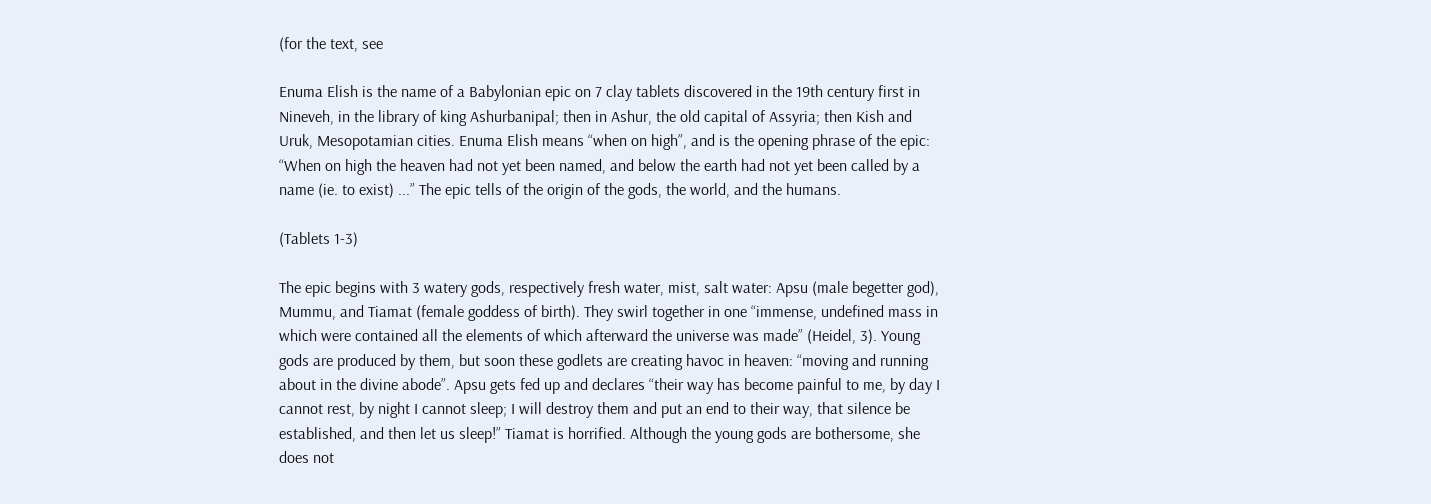(for the text, see

Enuma Elish is the name of a Babylonian epic on 7 clay tablets discovered in the 19th century first in Nineveh, in the library of king Ashurbanipal; then in Ashur, the old capital of Assyria; then Kish and Uruk, Mesopotamian cities. Enuma Elish means “when on high”, and is the opening phrase of the epic: “When on high the heaven had not yet been named, and below the earth had not yet been called by a name (ie. to exist) ...” The epic tells of the origin of the gods, the world, and the humans.

(Tablets 1-3)

The epic begins with 3 watery gods, respectively fresh water, mist, salt water: Apsu (male begetter god), Mummu, and Tiamat (female goddess of birth). They swirl together in one “immense, undefined mass in which were contained all the elements of which afterward the universe was made” (Heidel, 3). Young gods are produced by them, but soon these godlets are creating havoc in heaven: “moving and running about in the divine abode”. Apsu gets fed up and declares “their way has become painful to me, by day I cannot rest, by night I cannot sleep; I will destroy them and put an end to their way, that silence be established, and then let us sleep!” Tiamat is horrified. Although the young gods are bothersome, she does not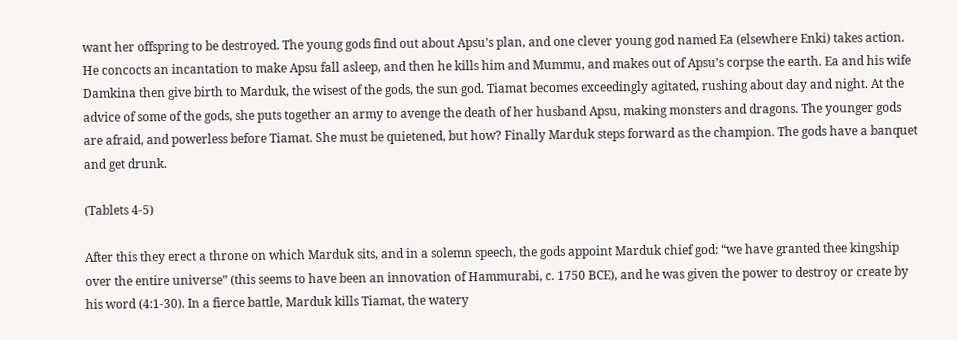want her offspring to be destroyed. The young gods find out about Apsu’s plan, and one clever young god named Ea (elsewhere Enki) takes action. He concocts an incantation to make Apsu fall asleep, and then he kills him and Mummu, and makes out of Apsu’s corpse the earth. Ea and his wife Damkina then give birth to Marduk, the wisest of the gods, the sun god. Tiamat becomes exceedingly agitated, rushing about day and night. At the advice of some of the gods, she puts together an army to avenge the death of her husband Apsu, making monsters and dragons. The younger gods are afraid, and powerless before Tiamat. She must be quietened, but how? Finally Marduk steps forward as the champion. The gods have a banquet and get drunk.

(Tablets 4-5)

After this they erect a throne on which Marduk sits, and in a solemn speech, the gods appoint Marduk chief god: “we have granted thee kingship over the entire universe” (this seems to have been an innovation of Hammurabi, c. 1750 BCE), and he was given the power to destroy or create by his word (4:1-30). In a fierce battle, Marduk kills Tiamat, the watery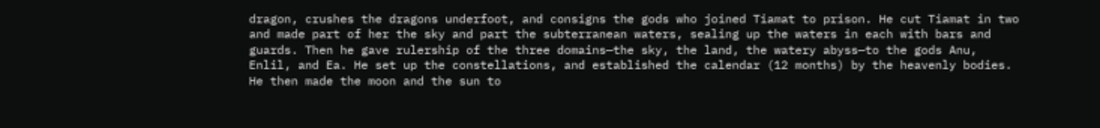dragon, crushes the dragons underfoot, and consigns the gods who joined Tiamat to prison. He cut Tiamat in two and made part of her the sky and part the subterranean waters, sealing up the waters in each with bars and guards. Then he gave rulership of the three domains—the sky, the land, the watery abyss—to the gods Anu, Enlil, and Ea. He set up the constellations, and established the calendar (12 months) by the heavenly bodies. He then made the moon and the sun to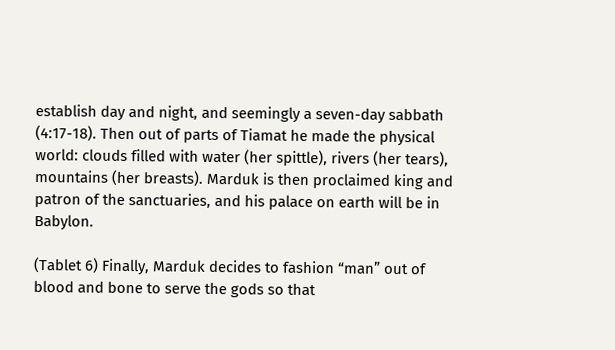establish day and night, and seemingly a seven-day sabbath (4:17-18). Then out of parts of Tiamat he made the physical world: clouds filled with water (her spittle), rivers (her tears), mountains (her breasts). Marduk is then proclaimed king and patron of the sanctuaries, and his palace on earth will be in Babylon.

(Tablet 6) Finally, Marduk decides to fashion “man” out of blood and bone to serve the gods so that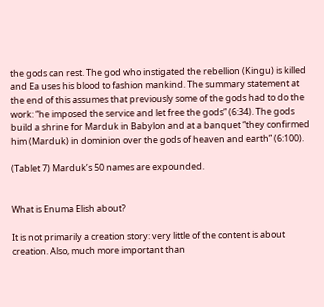the gods can rest. The god who instigated the rebellion (Kingu) is killed and Ea uses his blood to fashion mankind. The summary statement at the end of this assumes that previously some of the gods had to do the work: “he imposed the service and let free the gods” (6:34). The gods build a shrine for Marduk in Babylon and at a banquet “they confirmed him (Marduk) in dominion over the gods of heaven and earth” (6:100).

(Tablet 7) Marduk’s 50 names are expounded.


What is Enuma Elish about?

It is not primarily a creation story: very little of the content is about creation. Also, much more important than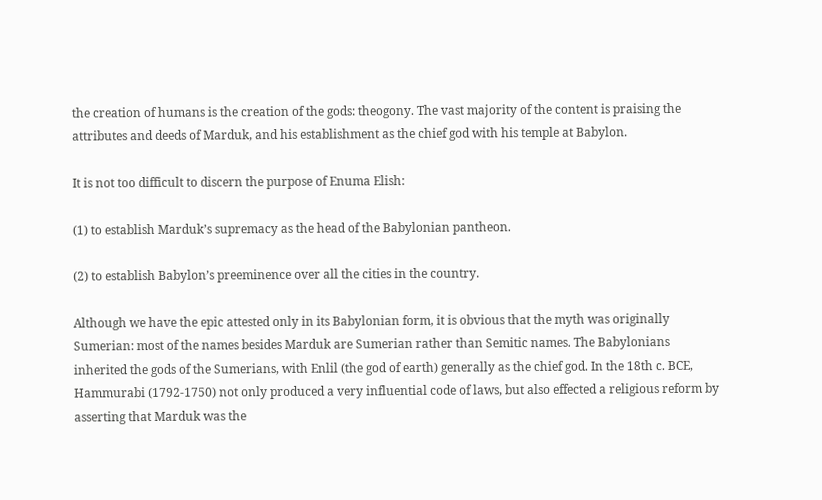the creation of humans is the creation of the gods: theogony. The vast majority of the content is praising the attributes and deeds of Marduk, and his establishment as the chief god with his temple at Babylon.

It is not too difficult to discern the purpose of Enuma Elish:

(1) to establish Marduk’s supremacy as the head of the Babylonian pantheon.

(2) to establish Babylon’s preeminence over all the cities in the country.

Although we have the epic attested only in its Babylonian form, it is obvious that the myth was originally Sumerian: most of the names besides Marduk are Sumerian rather than Semitic names. The Babylonians inherited the gods of the Sumerians, with Enlil (the god of earth) generally as the chief god. In the 18th c. BCE, Hammurabi (1792-1750) not only produced a very influential code of laws, but also effected a religious reform by asserting that Marduk was the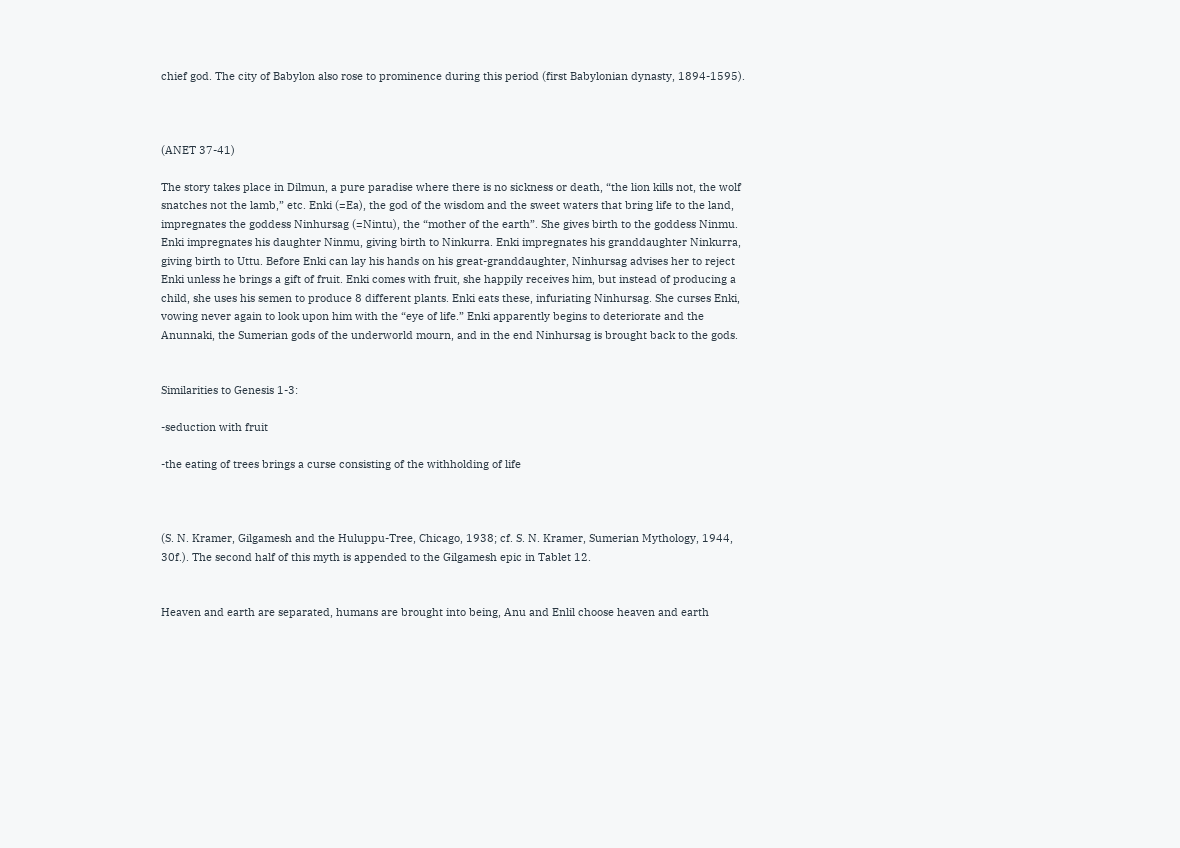chief god. The city of Babylon also rose to prominence during this period (first Babylonian dynasty, 1894-1595).



(ANET 37-41)

The story takes place in Dilmun, a pure paradise where there is no sickness or death, “the lion kills not, the wolf snatches not the lamb,” etc. Enki (=Ea), the god of the wisdom and the sweet waters that bring life to the land, impregnates the goddess Ninhursag (=Nintu), the “mother of the earth”. She gives birth to the goddess Ninmu. Enki impregnates his daughter Ninmu, giving birth to Ninkurra. Enki impregnates his granddaughter Ninkurra, giving birth to Uttu. Before Enki can lay his hands on his great-granddaughter, Ninhursag advises her to reject Enki unless he brings a gift of fruit. Enki comes with fruit, she happily receives him, but instead of producing a child, she uses his semen to produce 8 different plants. Enki eats these, infuriating Ninhursag. She curses Enki, vowing never again to look upon him with the “eye of life.” Enki apparently begins to deteriorate and the Anunnaki, the Sumerian gods of the underworld mourn, and in the end Ninhursag is brought back to the gods.


Similarities to Genesis 1-3:

-seduction with fruit

-the eating of trees brings a curse consisting of the withholding of life



(S. N. Kramer, Gilgamesh and the Huluppu-Tree, Chicago, 1938; cf. S. N. Kramer, Sumerian Mythology, 1944, 30f.). The second half of this myth is appended to the Gilgamesh epic in Tablet 12.


Heaven and earth are separated, humans are brought into being, Anu and Enlil choose heaven and earth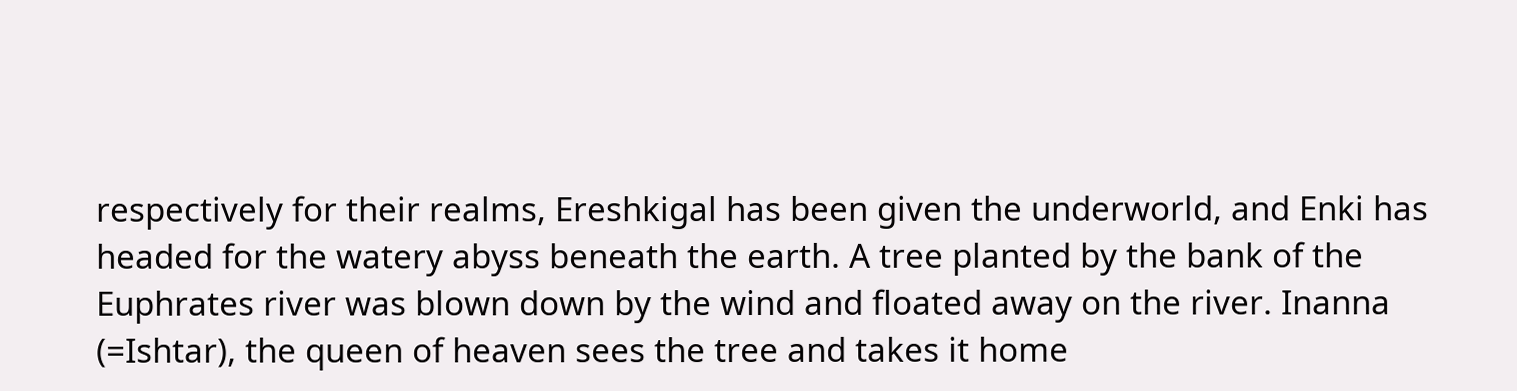respectively for their realms, Ereshkigal has been given the underworld, and Enki has headed for the watery abyss beneath the earth. A tree planted by the bank of the Euphrates river was blown down by the wind and floated away on the river. Inanna (=Ishtar), the queen of heaven sees the tree and takes it home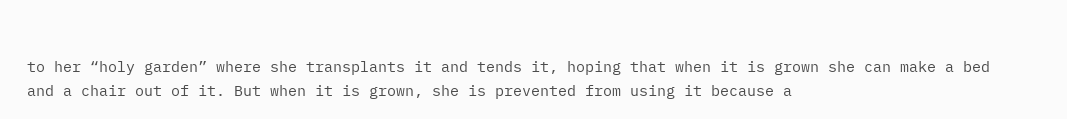to her “holy garden” where she transplants it and tends it, hoping that when it is grown she can make a bed and a chair out of it. But when it is grown, she is prevented from using it because a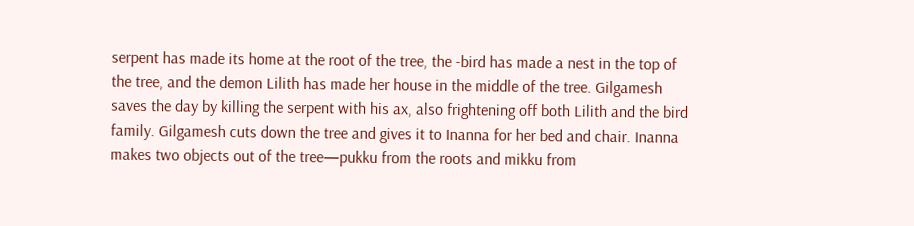serpent has made its home at the root of the tree, the -bird has made a nest in the top of the tree, and the demon Lilith has made her house in the middle of the tree. Gilgamesh saves the day by killing the serpent with his ax, also frightening off both Lilith and the bird family. Gilgamesh cuts down the tree and gives it to Inanna for her bed and chair. Inanna makes two objects out of the tree—pukku from the roots and mikku from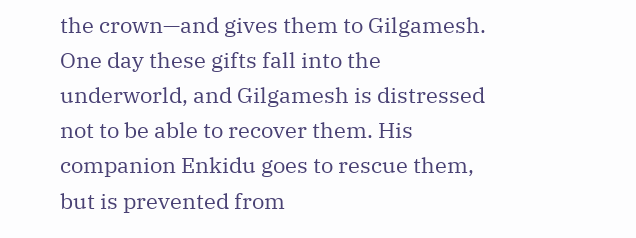the crown—and gives them to Gilgamesh. One day these gifts fall into the underworld, and Gilgamesh is distressed not to be able to recover them. His companion Enkidu goes to rescue them, but is prevented from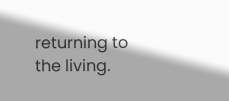returning to the living.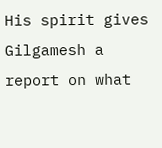His spirit gives Gilgamesh a report on what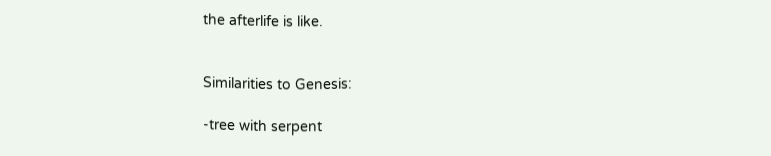the afterlife is like.


Similarities to Genesis:

-tree with serpent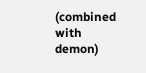(combined with demon)